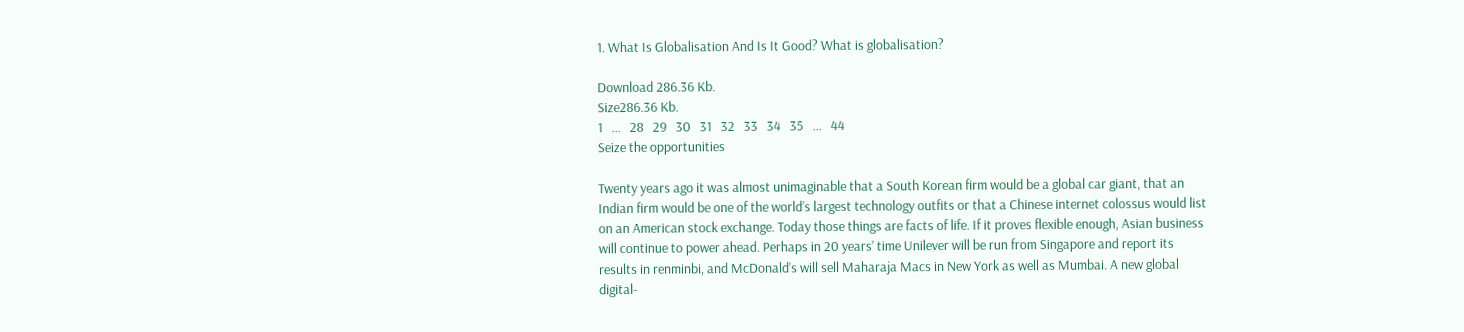1. What Is Globalisation And Is It Good? What is globalisation?

Download 286.36 Kb.
Size286.36 Kb.
1   ...   28   29   30   31   32   33   34   35   ...   44
Seize the opportunities

Twenty years ago it was almost unimaginable that a South Korean firm would be a global car giant, that an Indian firm would be one of the world’s largest technology outfits or that a Chinese internet colossus would list on an American stock exchange. Today those things are facts of life. If it proves flexible enough, Asian business will continue to power ahead. Perhaps in 20 years’ time Unilever will be run from Singapore and report its results in renminbi, and McDonald’s will sell Maharaja Macs in New York as well as Mumbai. A new global digital-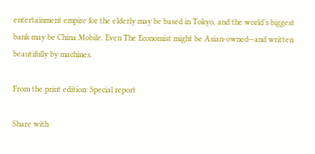entertainment empire for the elderly may be based in Tokyo, and the world’s biggest bank may be China Mobile. Even The Economist might be Asian-owned—and written beautifully by machines.

From the print edition: Special report

Share with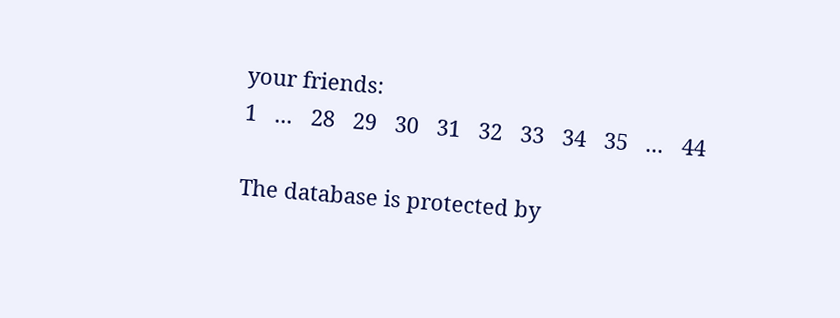your friends:
1   ...   28   29   30   31   32   33   34   35   ...   44

The database is protected by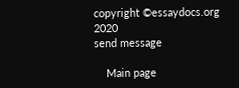copyright ©essaydocs.org 2020
send message

    Main page